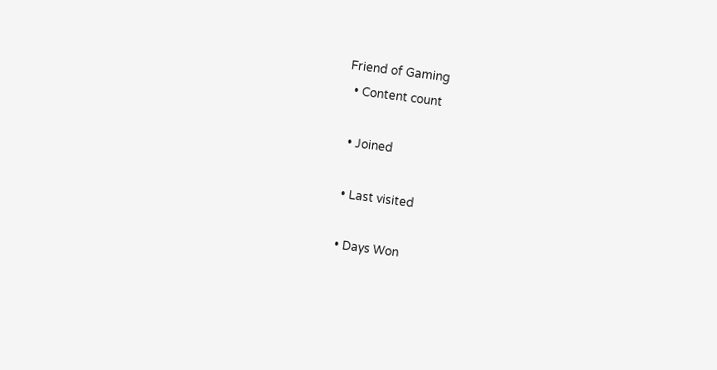Friend of Gaming
  • Content count

  • Joined

  • Last visited

  • Days Won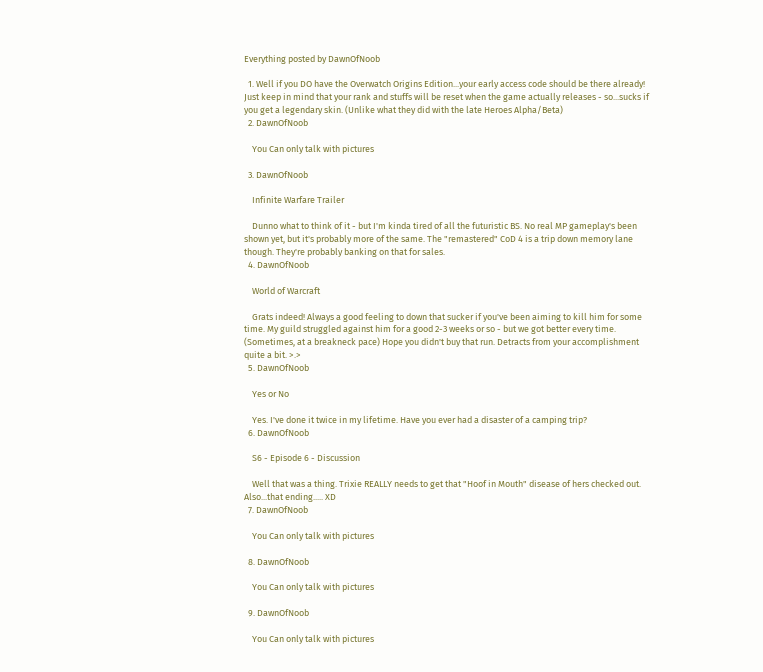Everything posted by DawnOfNoob

  1. Well if you DO have the Overwatch Origins Edition...your early access code should be there already! Just keep in mind that your rank and stuffs will be reset when the game actually releases - so...sucks if you get a legendary skin. (Unlike what they did with the late Heroes Alpha/Beta)
  2. DawnOfNoob

    You Can only talk with pictures

  3. DawnOfNoob

    Infinite Warfare Trailer

    Dunno what to think of it - but I'm kinda tired of all the futuristic BS. No real MP gameplay's been shown yet, but it's probably more of the same. The "remastered" CoD 4 is a trip down memory lane though. They're probably banking on that for sales.
  4. DawnOfNoob

    World of Warcraft

    Grats indeed! Always a good feeling to down that sucker if you've been aiming to kill him for some time. My guild struggled against him for a good 2-3 weeks or so - but we got better every time. (Sometimes, at a breakneck pace) Hope you didn't buy that run. Detracts from your accomplishment quite a bit. >.>
  5. DawnOfNoob

    Yes or No

    Yes. I've done it twice in my lifetime. Have you ever had a disaster of a camping trip?
  6. DawnOfNoob

    S6 - Episode 6 - Discussion

    Well that was a thing. Trixie REALLY needs to get that "Hoof in Mouth" disease of hers checked out. Also...that ending..... XD
  7. DawnOfNoob

    You Can only talk with pictures

  8. DawnOfNoob

    You Can only talk with pictures

  9. DawnOfNoob

    You Can only talk with pictures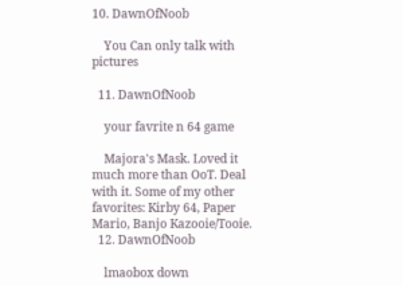10. DawnOfNoob

    You Can only talk with pictures

  11. DawnOfNoob

    your favrite n 64 game

    Majora's Mask. Loved it much more than OoT. Deal with it. Some of my other favorites: Kirby 64, Paper Mario, Banjo Kazooie/Tooie.
  12. DawnOfNoob

    lmaobox down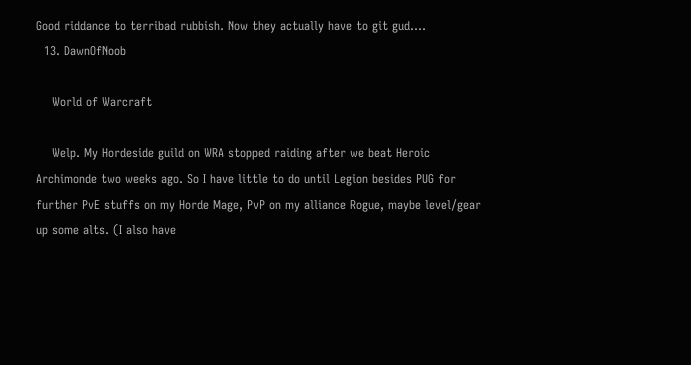Good riddance to terribad rubbish. Now they actually have to git gud....
  13. DawnOfNoob

    World of Warcraft

    Welp. My Hordeside guild on WRA stopped raiding after we beat Heroic Archimonde two weeks ago. So I have little to do until Legion besides PUG for further PvE stuffs on my Horde Mage, PvP on my alliance Rogue, maybe level/gear up some alts. (I also have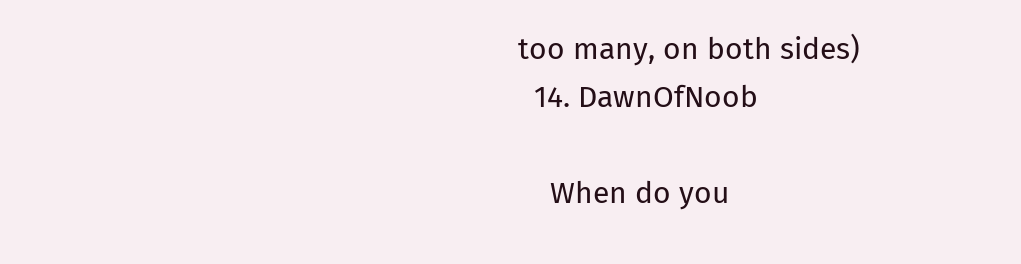too many, on both sides)
  14. DawnOfNoob

    When do you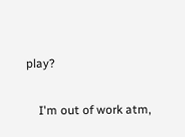play?

    I'm out of work atm,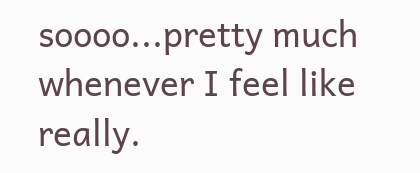soooo...pretty much whenever I feel like really.